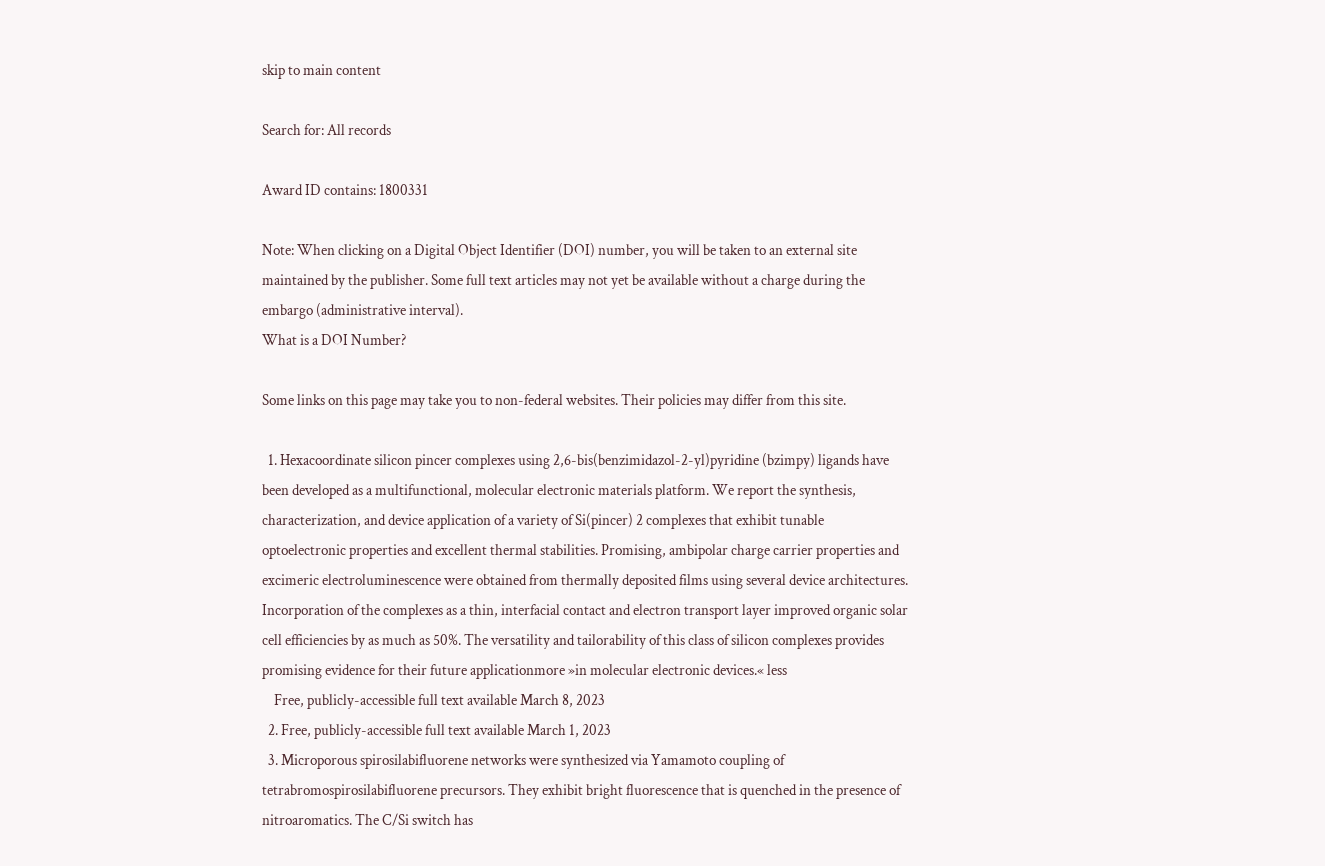skip to main content

Search for: All records

Award ID contains: 1800331

Note: When clicking on a Digital Object Identifier (DOI) number, you will be taken to an external site maintained by the publisher. Some full text articles may not yet be available without a charge during the embargo (administrative interval).
What is a DOI Number?

Some links on this page may take you to non-federal websites. Their policies may differ from this site.

  1. Hexacoordinate silicon pincer complexes using 2,6-bis(benzimidazol-2-yl)pyridine (bzimpy) ligands have been developed as a multifunctional, molecular electronic materials platform. We report the synthesis, characterization, and device application of a variety of Si(pincer) 2 complexes that exhibit tunable optoelectronic properties and excellent thermal stabilities. Promising, ambipolar charge carrier properties and excimeric electroluminescence were obtained from thermally deposited films using several device architectures. Incorporation of the complexes as a thin, interfacial contact and electron transport layer improved organic solar cell efficiencies by as much as 50%. The versatility and tailorability of this class of silicon complexes provides promising evidence for their future applicationmore »in molecular electronic devices.« less
    Free, publicly-accessible full text available March 8, 2023
  2. Free, publicly-accessible full text available March 1, 2023
  3. Microporous spirosilabifluorene networks were synthesized via Yamamoto coupling of tetrabromospirosilabifluorene precursors. They exhibit bright fluorescence that is quenched in the presence of nitroaromatics. The C/Si switch has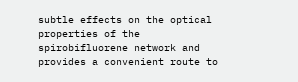subtle effects on the optical properties of the spirobifluorene network and provides a convenient route to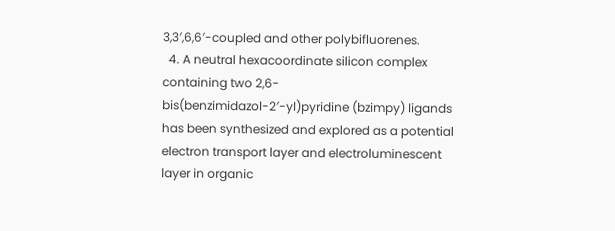3,3′,6,6′-coupled and other polybifluorenes.
  4. A neutral hexacoordinate silicon complex containing two 2,6-bis(benzimidazol-2′-yl)pyridine (bzimpy) ligands has been synthesized and explored as a potential electron transport layer and electroluminescent layer in organic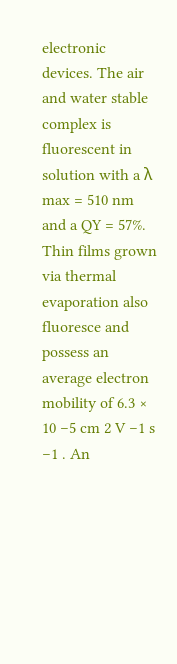electronic devices. The air and water stable complex is fluorescent in solution with a λ max = 510 nm and a QY = 57%. Thin films grown via thermal evaporation also fluoresce and possess an average electron mobility of 6.3 × 10 −5 cm 2 V −1 s −1 . An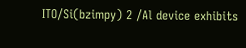ITO/Si(bzimpy) 2 /Al device exhibits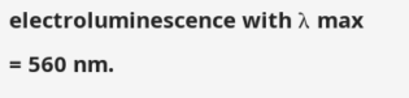electroluminescence with λ max = 560 nm.